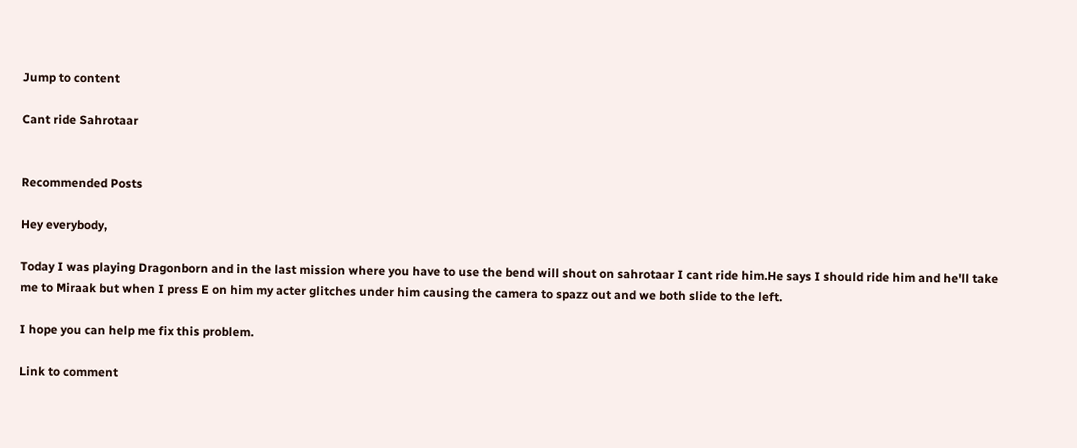Jump to content

Cant ride Sahrotaar


Recommended Posts

Hey everybody,

Today I was playing Dragonborn and in the last mission where you have to use the bend will shout on sahrotaar I cant ride him.He says I should ride him and he'll take me to Miraak but when I press E on him my acter glitches under him causing the camera to spazz out and we both slide to the left.

I hope you can help me fix this problem.

Link to comment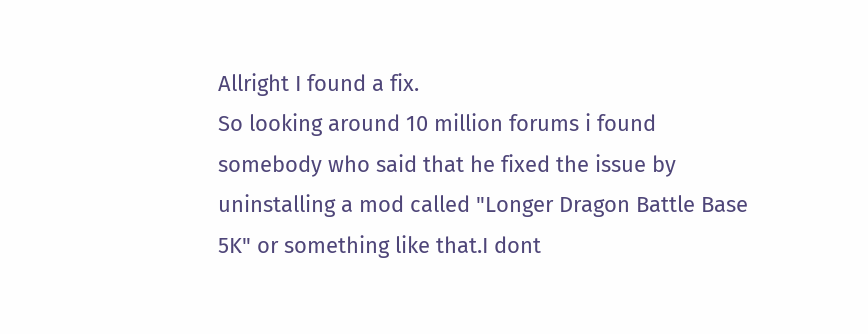Allright I found a fix.
So looking around 10 million forums i found somebody who said that he fixed the issue by uninstalling a mod called "Longer Dragon Battle Base 5K" or something like that.I dont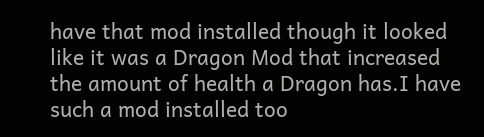have that mod installed though it looked like it was a Dragon Mod that increased the amount of health a Dragon has.I have such a mod installed too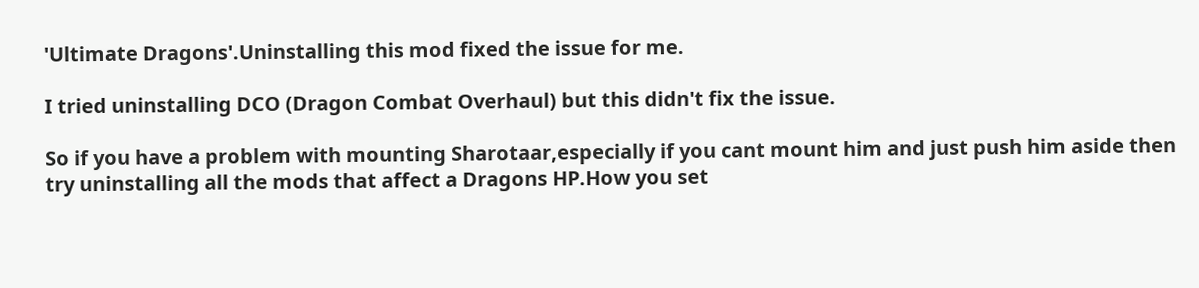'Ultimate Dragons'.Uninstalling this mod fixed the issue for me.

I tried uninstalling DCO (Dragon Combat Overhaul) but this didn't fix the issue.

So if you have a problem with mounting Sharotaar,especially if you cant mount him and just push him aside then try uninstalling all the mods that affect a Dragons HP.How you set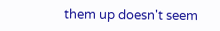them up doesn't seem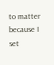to matter because I set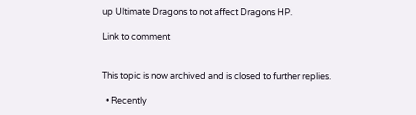up Ultimate Dragons to not affect Dragons HP.

Link to comment


This topic is now archived and is closed to further replies.

  • Recently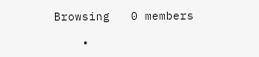Browsing   0 members

    •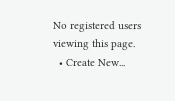No registered users viewing this page.
  • Create New...